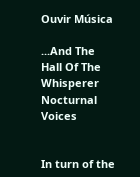Ouvir Música

...And The Hall Of The Whisperer Nocturnal Voices


In turn of the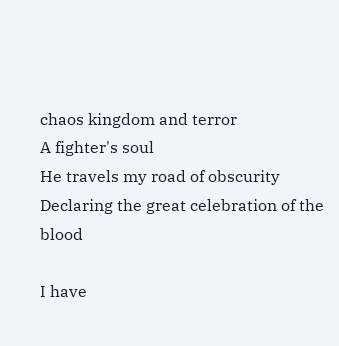chaos kingdom and terror
A fighter's soul
He travels my road of obscurity
Declaring the great celebration of the blood

I have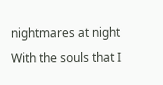nightmares at night
With the souls that I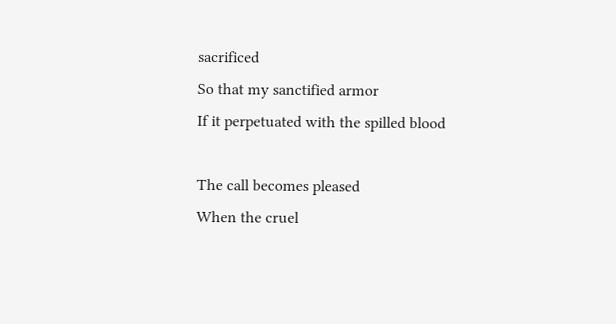sacrificed
So that my sanctified armor
If it perpetuated with the spilled blood

The call becomes pleased
When the cruel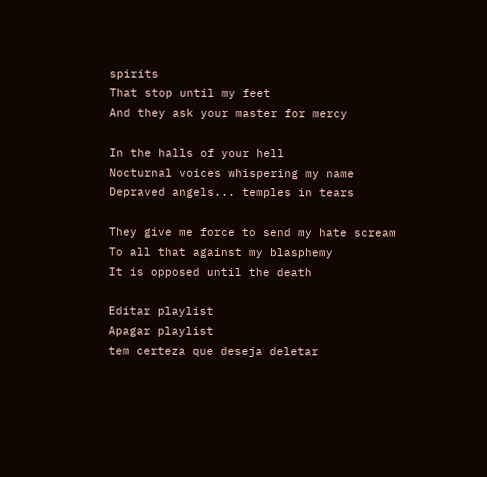spirits
That stop until my feet
And they ask your master for mercy

In the halls of your hell
Nocturnal voices whispering my name
Depraved angels... temples in tears

They give me force to send my hate scream
To all that against my blasphemy
It is opposed until the death

Editar playlist
Apagar playlist
tem certeza que deseja deletar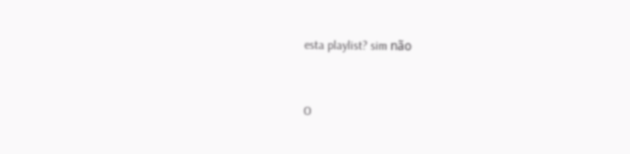esta playlist? sim não


O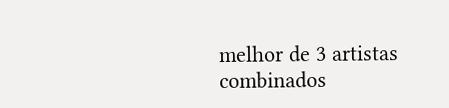melhor de 3 artistas combinados